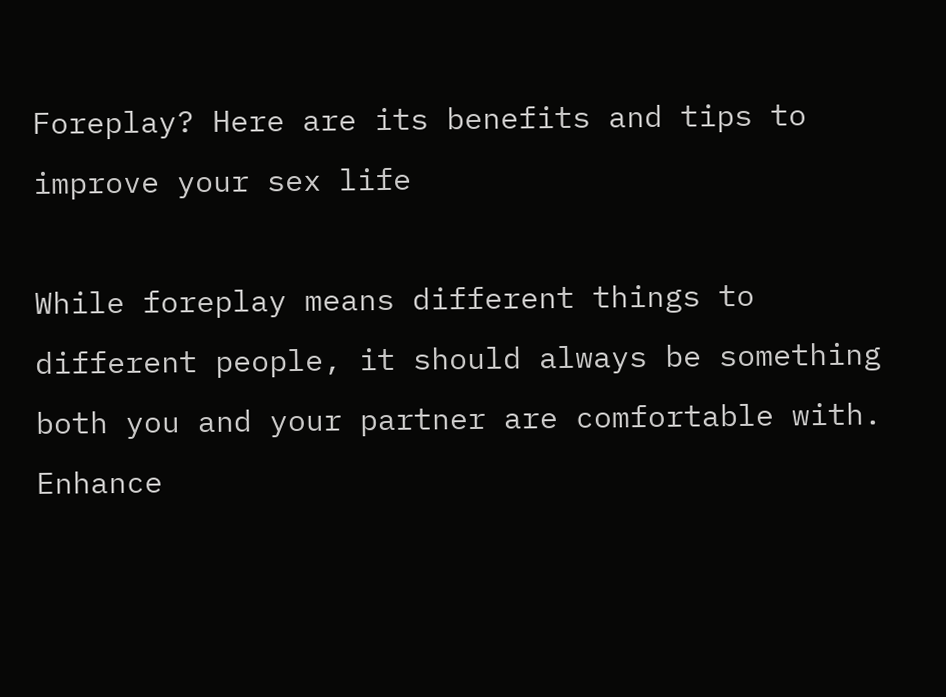Foreplay? Here are its benefits and tips to improve your sex life

While foreplay means different things to different people, it should always be something both you and your partner are comfortable with. Enhance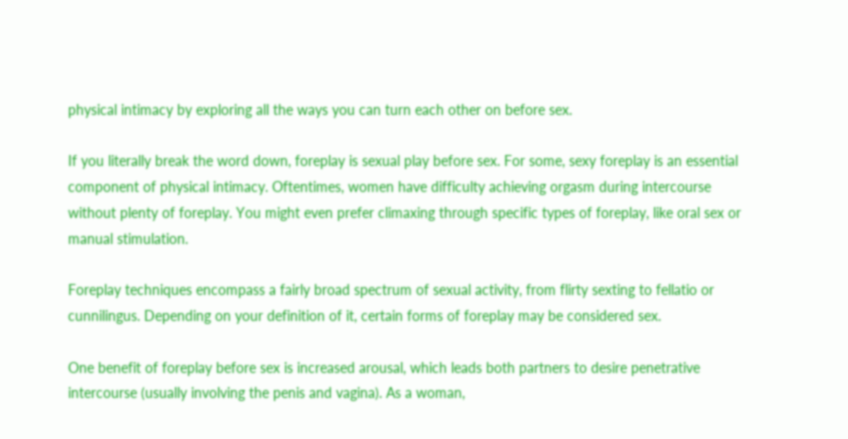physical intimacy by exploring all the ways you can turn each other on before sex.

If you literally break the word down, foreplay is sexual play before sex. For some, sexy foreplay is an essential component of physical intimacy. Oftentimes, women have difficulty achieving orgasm during intercourse without plenty of foreplay. You might even prefer climaxing through specific types of foreplay, like oral sex or manual stimulation.

Foreplay techniques encompass a fairly broad spectrum of sexual activity, from flirty sexting to fellatio or cunnilingus. Depending on your definition of it, certain forms of foreplay may be considered sex.

One benefit of foreplay before sex is increased arousal, which leads both partners to desire penetrative intercourse (usually involving the penis and vagina). As a woman,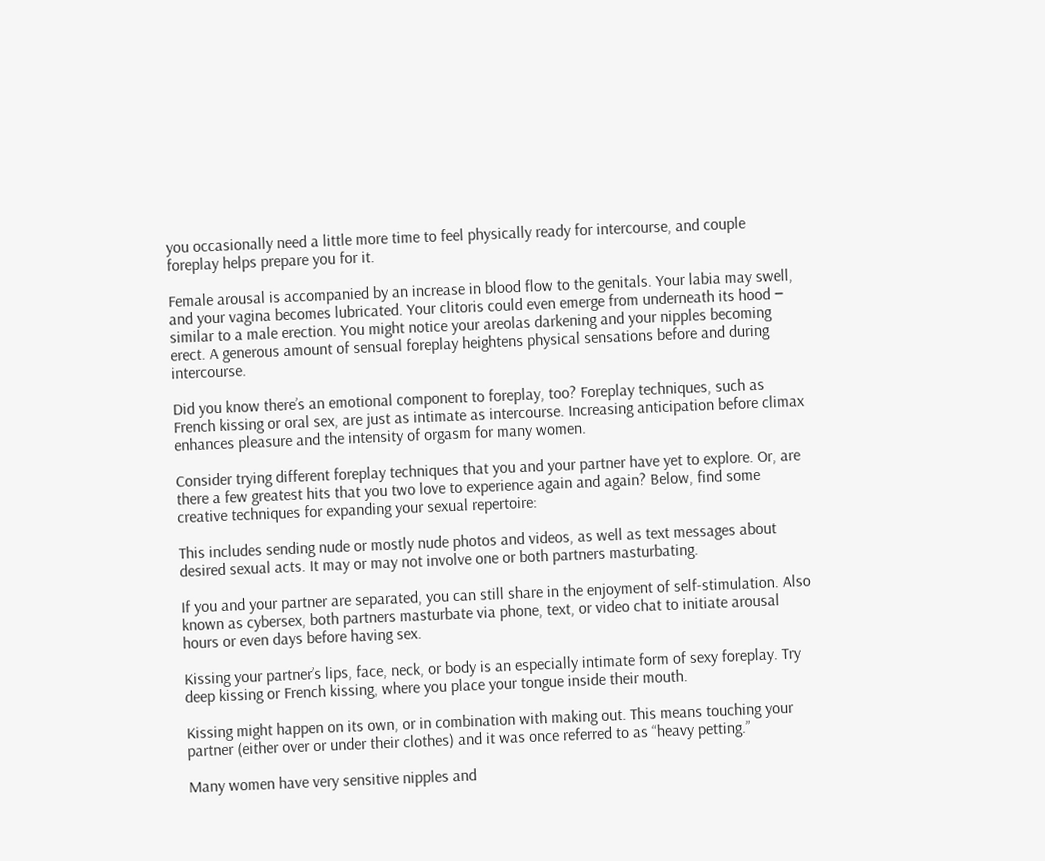you occasionally need a little more time to feel physically ready for intercourse, and couple foreplay helps prepare you for it.

Female arousal is accompanied by an increase in blood flow to the genitals. Your labia may swell, and your vagina becomes lubricated. Your clitoris could even emerge from underneath its hood ‒ similar to a male erection. You might notice your areolas darkening and your nipples becoming erect. A generous amount of sensual foreplay heightens physical sensations before and during intercourse.

Did you know there’s an emotional component to foreplay, too? Foreplay techniques, such as French kissing or oral sex, are just as intimate as intercourse. Increasing anticipation before climax enhances pleasure and the intensity of orgasm for many women.

Consider trying different foreplay techniques that you and your partner have yet to explore. Or, are there a few greatest hits that you two love to experience again and again? Below, find some creative techniques for expanding your sexual repertoire:

This includes sending nude or mostly nude photos and videos, as well as text messages about desired sexual acts. It may or may not involve one or both partners masturbating.

If you and your partner are separated, you can still share in the enjoyment of self-stimulation. Also known as cybersex, both partners masturbate via phone, text, or video chat to initiate arousal hours or even days before having sex.

Kissing your partner’s lips, face, neck, or body is an especially intimate form of sexy foreplay. Try deep kissing or French kissing, where you place your tongue inside their mouth.

Kissing might happen on its own, or in combination with making out. This means touching your partner (either over or under their clothes) and it was once referred to as “heavy petting.”

Many women have very sensitive nipples and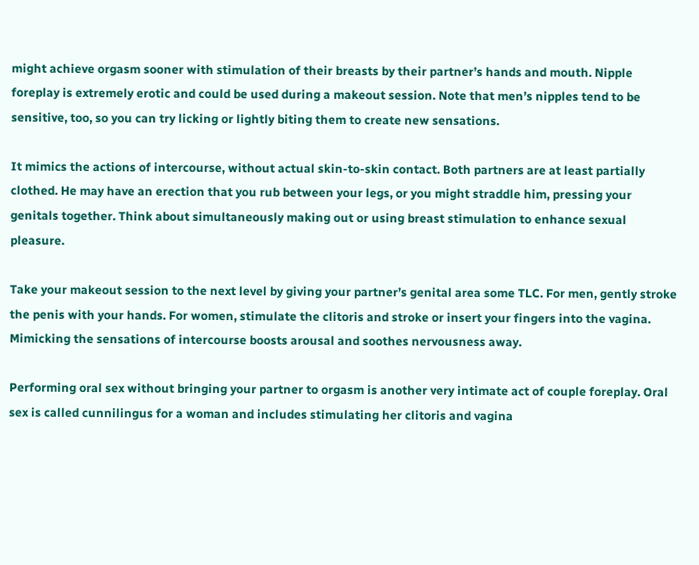might achieve orgasm sooner with stimulation of their breasts by their partner’s hands and mouth. Nipple foreplay is extremely erotic and could be used during a makeout session. Note that men’s nipples tend to be sensitive, too, so you can try licking or lightly biting them to create new sensations.

It mimics the actions of intercourse, without actual skin-to-skin contact. Both partners are at least partially clothed. He may have an erection that you rub between your legs, or you might straddle him, pressing your genitals together. Think about simultaneously making out or using breast stimulation to enhance sexual pleasure.

Take your makeout session to the next level by giving your partner’s genital area some TLC. For men, gently stroke the penis with your hands. For women, stimulate the clitoris and stroke or insert your fingers into the vagina. Mimicking the sensations of intercourse boosts arousal and soothes nervousness away.

Performing oral sex without bringing your partner to orgasm is another very intimate act of couple foreplay. Oral sex is called cunnilingus for a woman and includes stimulating her clitoris and vagina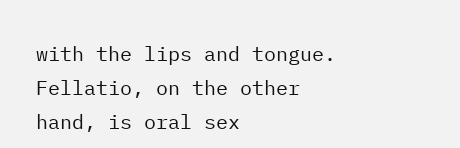with the lips and tongue. Fellatio, on the other hand, is oral sex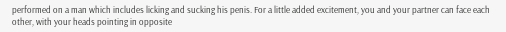performed on a man which includes licking and sucking his penis. For a little added excitement, you and your partner can face each other, with your heads pointing in opposite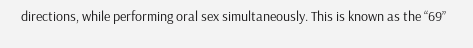directions, while performing oral sex simultaneously. This is known as the “69”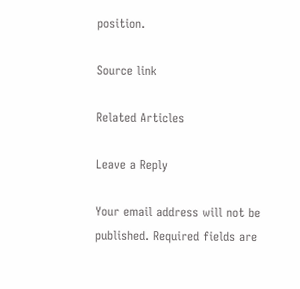position.

Source link

Related Articles

Leave a Reply

Your email address will not be published. Required fields are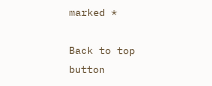marked *

Back to top button